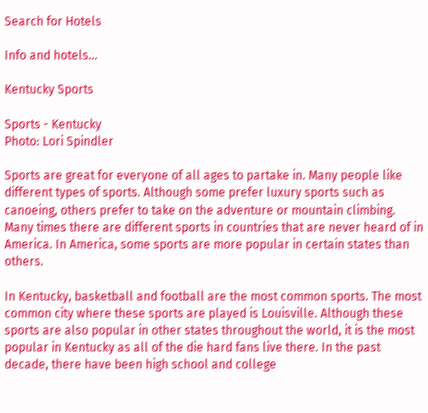Search for Hotels

Info and hotels...

Kentucky Sports

Sports - Kentucky
Photo: Lori Spindler

Sports are great for everyone of all ages to partake in. Many people like different types of sports. Although some prefer luxury sports such as canoeing, others prefer to take on the adventure or mountain climbing. Many times there are different sports in countries that are never heard of in America. In America, some sports are more popular in certain states than others.

In Kentucky, basketball and football are the most common sports. The most common city where these sports are played is Louisville. Although these sports are also popular in other states throughout the world, it is the most popular in Kentucky as all of the die hard fans live there. In the past decade, there have been high school and college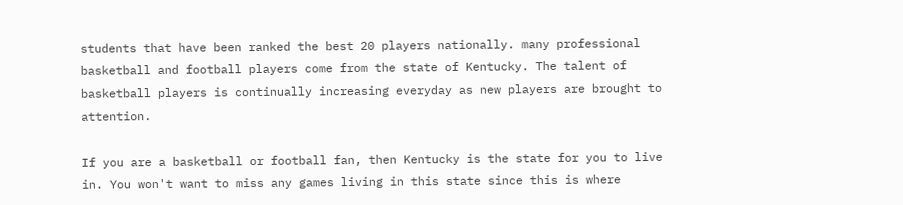students that have been ranked the best 20 players nationally. many professional basketball and football players come from the state of Kentucky. The talent of basketball players is continually increasing everyday as new players are brought to attention.

If you are a basketball or football fan, then Kentucky is the state for you to live in. You won't want to miss any games living in this state since this is where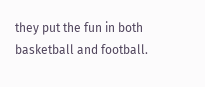they put the fun in both basketball and football.